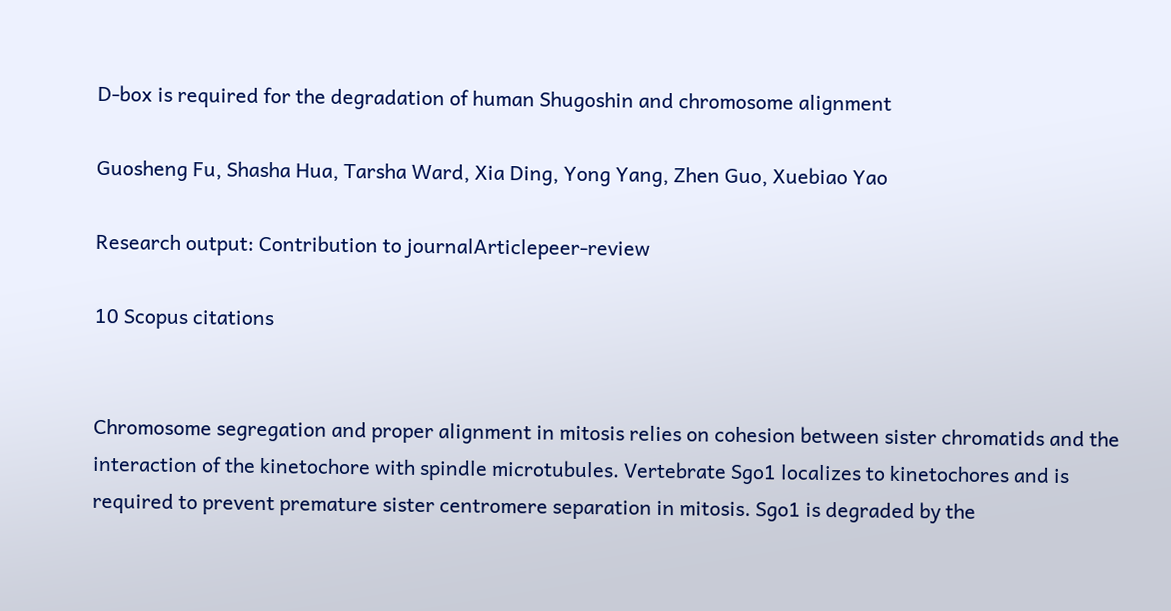D-box is required for the degradation of human Shugoshin and chromosome alignment

Guosheng Fu, Shasha Hua, Tarsha Ward, Xia Ding, Yong Yang, Zhen Guo, Xuebiao Yao

Research output: Contribution to journalArticlepeer-review

10 Scopus citations


Chromosome segregation and proper alignment in mitosis relies on cohesion between sister chromatids and the interaction of the kinetochore with spindle microtubules. Vertebrate Sgo1 localizes to kinetochores and is required to prevent premature sister centromere separation in mitosis. Sgo1 is degraded by the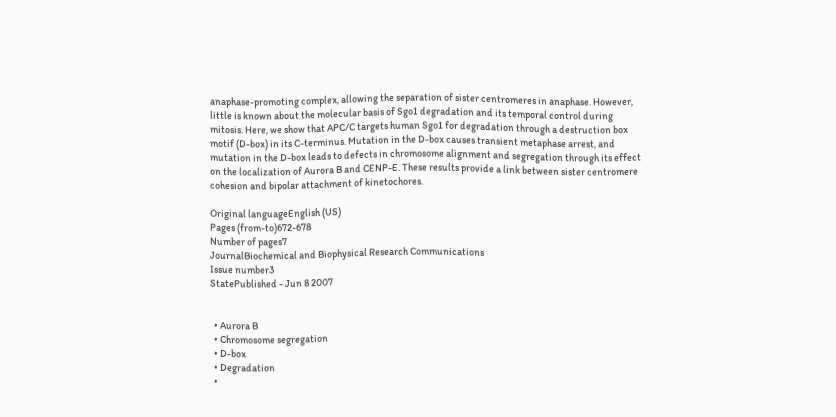anaphase-promoting complex, allowing the separation of sister centromeres in anaphase. However, little is known about the molecular basis of Sgo1 degradation and its temporal control during mitosis. Here, we show that APC/C targets human Sgo1 for degradation through a destruction box motif (D-box) in its C-terminus. Mutation in the D-box causes transient metaphase arrest, and mutation in the D-box leads to defects in chromosome alignment and segregation through its effect on the localization of Aurora B and CENP-E. These results provide a link between sister centromere cohesion and bipolar attachment of kinetochores.

Original languageEnglish (US)
Pages (from-to)672-678
Number of pages7
JournalBiochemical and Biophysical Research Communications
Issue number3
StatePublished - Jun 8 2007


  • Aurora B
  • Chromosome segregation
  • D-box
  • Degradation
  •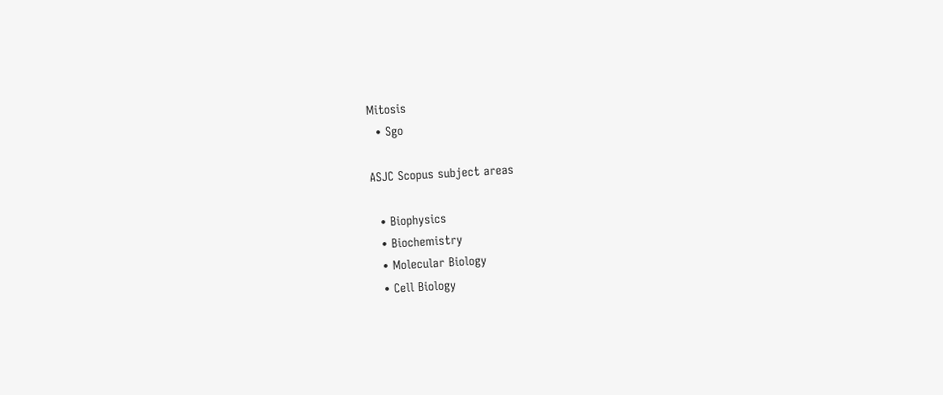Mitosis
  • Sgo

ASJC Scopus subject areas

  • Biophysics
  • Biochemistry
  • Molecular Biology
  • Cell Biology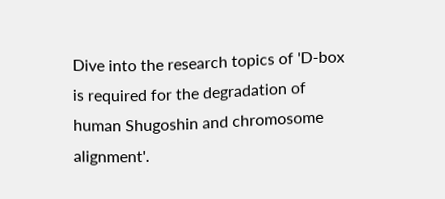Dive into the research topics of 'D-box is required for the degradation of human Shugoshin and chromosome alignment'.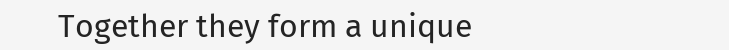Together they form a unique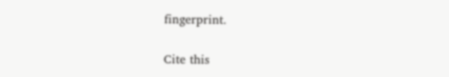fingerprint.

Cite this